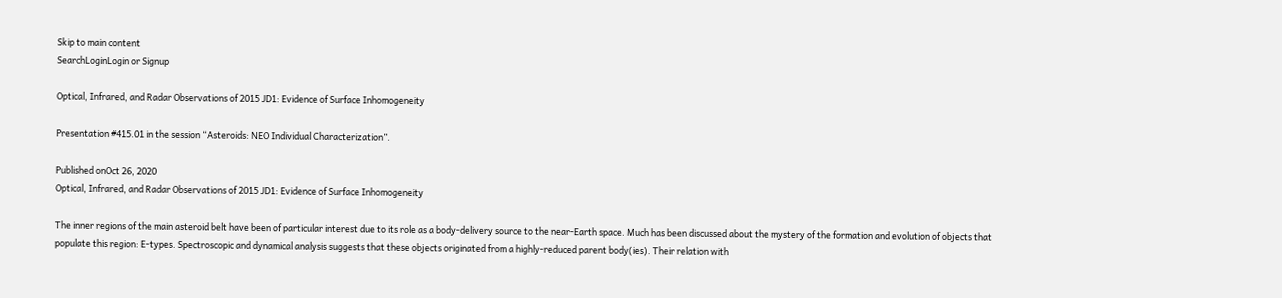Skip to main content
SearchLoginLogin or Signup

Optical, Infrared, and Radar Observations of 2015 JD1: Evidence of Surface Inhomogeneity

Presentation #415.01 in the session “Asteroids: NEO Individual Characterization”.

Published onOct 26, 2020
Optical, Infrared, and Radar Observations of 2015 JD1: Evidence of Surface Inhomogeneity

The inner regions of the main asteroid belt have been of particular interest due to its role as a body-delivery source to the near-Earth space. Much has been discussed about the mystery of the formation and evolution of objects that populate this region: E-types. Spectroscopic and dynamical analysis suggests that these objects originated from a highly-reduced parent body(ies). Their relation with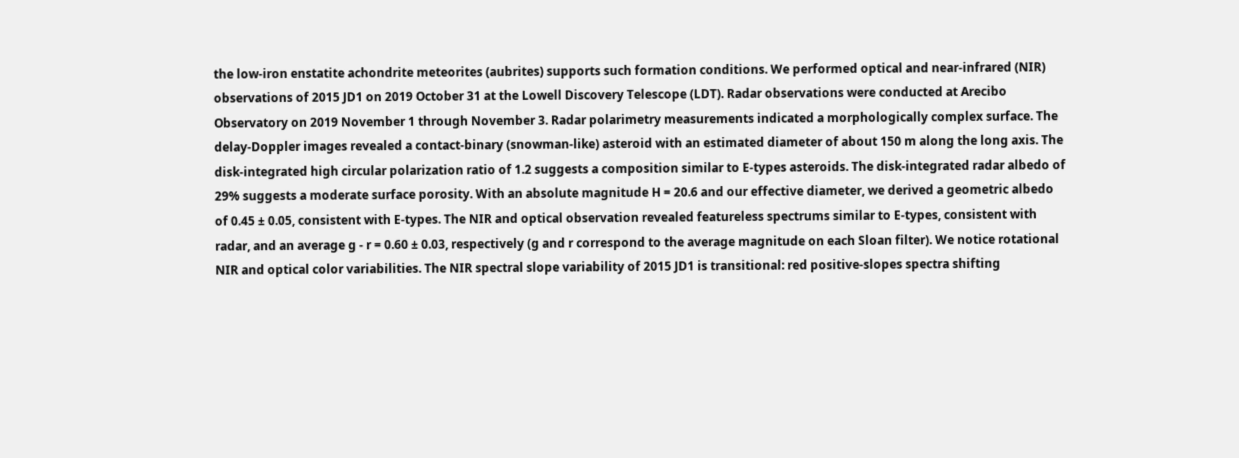the low-iron enstatite achondrite meteorites (aubrites) supports such formation conditions. We performed optical and near-infrared (NIR) observations of 2015 JD1 on 2019 October 31 at the Lowell Discovery Telescope (LDT). Radar observations were conducted at Arecibo Observatory on 2019 November 1 through November 3. Radar polarimetry measurements indicated a morphologically complex surface. The delay-Doppler images revealed a contact-binary (snowman-like) asteroid with an estimated diameter of about 150 m along the long axis. The disk-integrated high circular polarization ratio of 1.2 suggests a composition similar to E-types asteroids. The disk-integrated radar albedo of 29% suggests a moderate surface porosity. With an absolute magnitude H = 20.6 and our effective diameter, we derived a geometric albedo of 0.45 ± 0.05, consistent with E-types. The NIR and optical observation revealed featureless spectrums similar to E-types, consistent with radar, and an average g - r = 0.60 ± 0.03, respectively (g and r correspond to the average magnitude on each Sloan filter). We notice rotational NIR and optical color variabilities. The NIR spectral slope variability of 2015 JD1 is transitional: red positive-slopes spectra shifting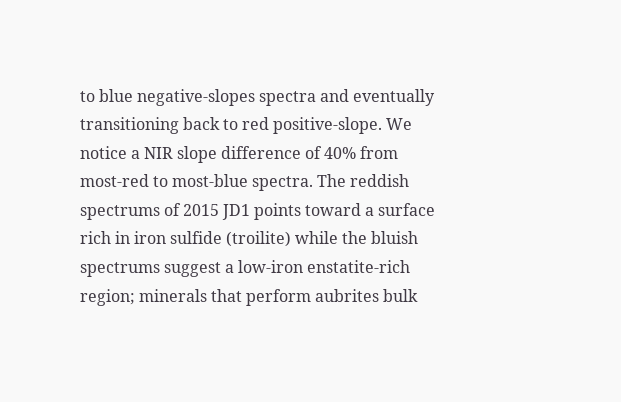to blue negative-slopes spectra and eventually transitioning back to red positive-slope. We notice a NIR slope difference of 40% from most-red to most-blue spectra. The reddish spectrums of 2015 JD1 points toward a surface rich in iron sulfide (troilite) while the bluish spectrums suggest a low-iron enstatite-rich region; minerals that perform aubrites bulk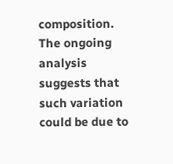composition. The ongoing analysis suggests that such variation could be due to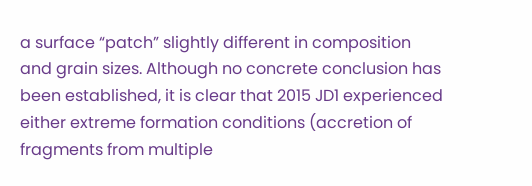a surface “patch” slightly different in composition and grain sizes. Although no concrete conclusion has been established, it is clear that 2015 JD1 experienced either extreme formation conditions (accretion of fragments from multiple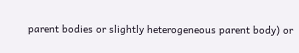parent bodies or slightly heterogeneous parent body) or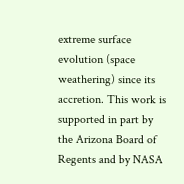extreme surface evolution (space weathering) since its accretion. This work is supported in part by the Arizona Board of Regents and by NASA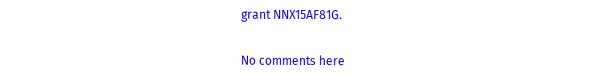grant NNX15AF81G.

No comments here